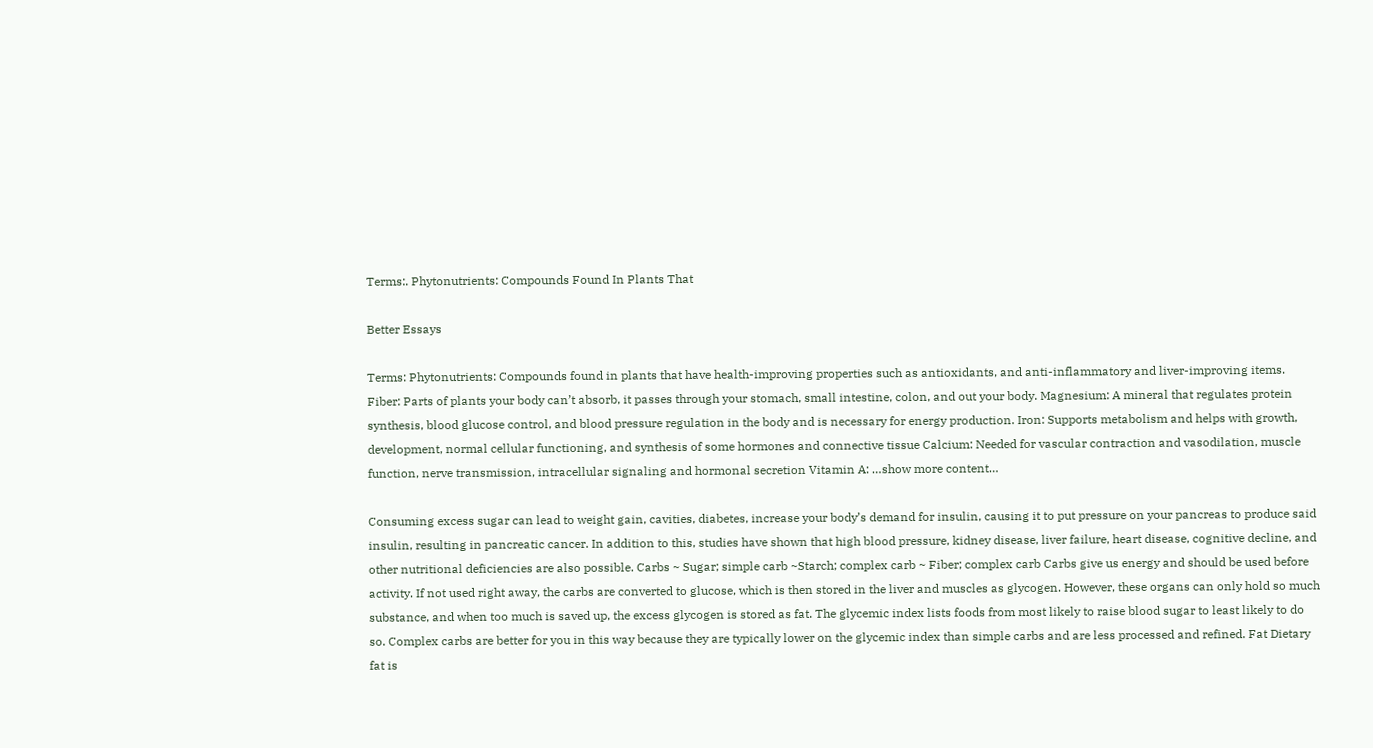Terms:. Phytonutrients: Compounds Found In Plants That

Better Essays

Terms: Phytonutrients: Compounds found in plants that have health-improving properties such as antioxidants, and anti-inflammatory and liver-improving items. Fiber: Parts of plants your body can’t absorb, it passes through your stomach, small intestine, colon, and out your body. Magnesium: A mineral that regulates protein synthesis, blood glucose control, and blood pressure regulation in the body and is necessary for energy production. Iron: Supports metabolism and helps with growth, development, normal cellular functioning, and synthesis of some hormones and connective tissue Calcium: Needed for vascular contraction and vasodilation, muscle function, nerve transmission, intracellular signaling and hormonal secretion Vitamin A: …show more content…

Consuming excess sugar can lead to weight gain, cavities, diabetes, increase your body’s demand for insulin, causing it to put pressure on your pancreas to produce said insulin, resulting in pancreatic cancer. In addition to this, studies have shown that high blood pressure, kidney disease, liver failure, heart disease, cognitive decline, and other nutritional deficiencies are also possible. Carbs ~ Sugar; simple carb ~Starch; complex carb ~ Fiber; complex carb Carbs give us energy and should be used before activity. If not used right away, the carbs are converted to glucose, which is then stored in the liver and muscles as glycogen. However, these organs can only hold so much substance, and when too much is saved up, the excess glycogen is stored as fat. The glycemic index lists foods from most likely to raise blood sugar to least likely to do so. Complex carbs are better for you in this way because they are typically lower on the glycemic index than simple carbs and are less processed and refined. Fat Dietary fat is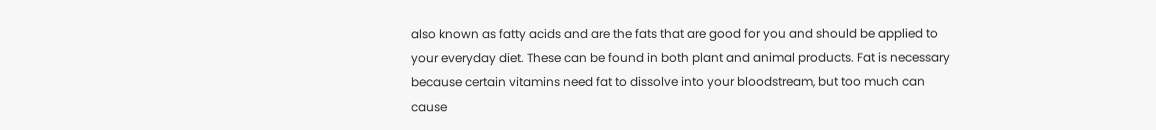also known as fatty acids and are the fats that are good for you and should be applied to your everyday diet. These can be found in both plant and animal products. Fat is necessary because certain vitamins need fat to dissolve into your bloodstream, but too much can cause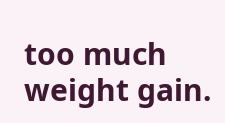too much weight gain.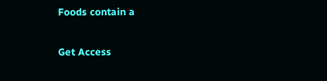Foods contain a

Get Access